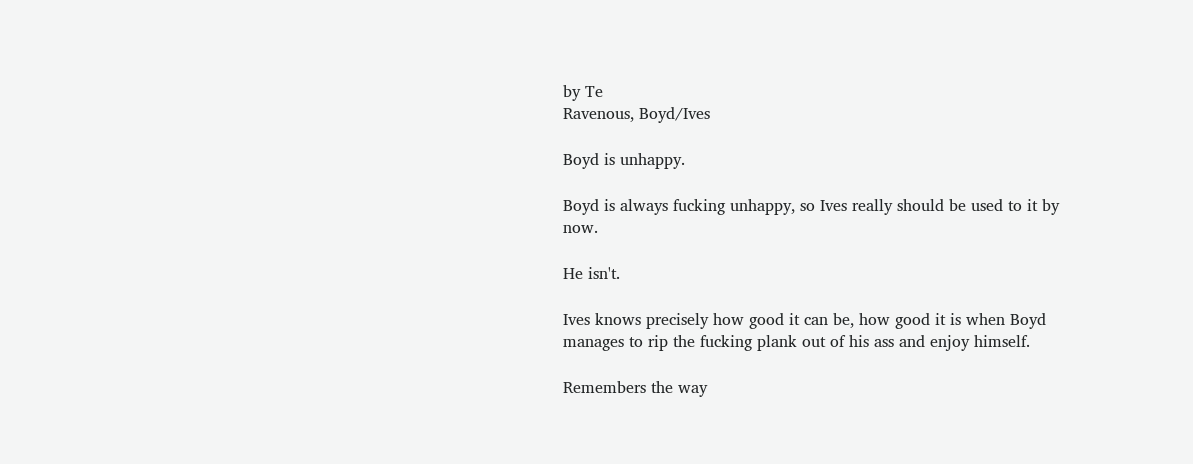by Te
Ravenous, Boyd/Ives

Boyd is unhappy.

Boyd is always fucking unhappy, so Ives really should be used to it by now.

He isn't.

Ives knows precisely how good it can be, how good it is when Boyd manages to rip the fucking plank out of his ass and enjoy himself.

Remembers the way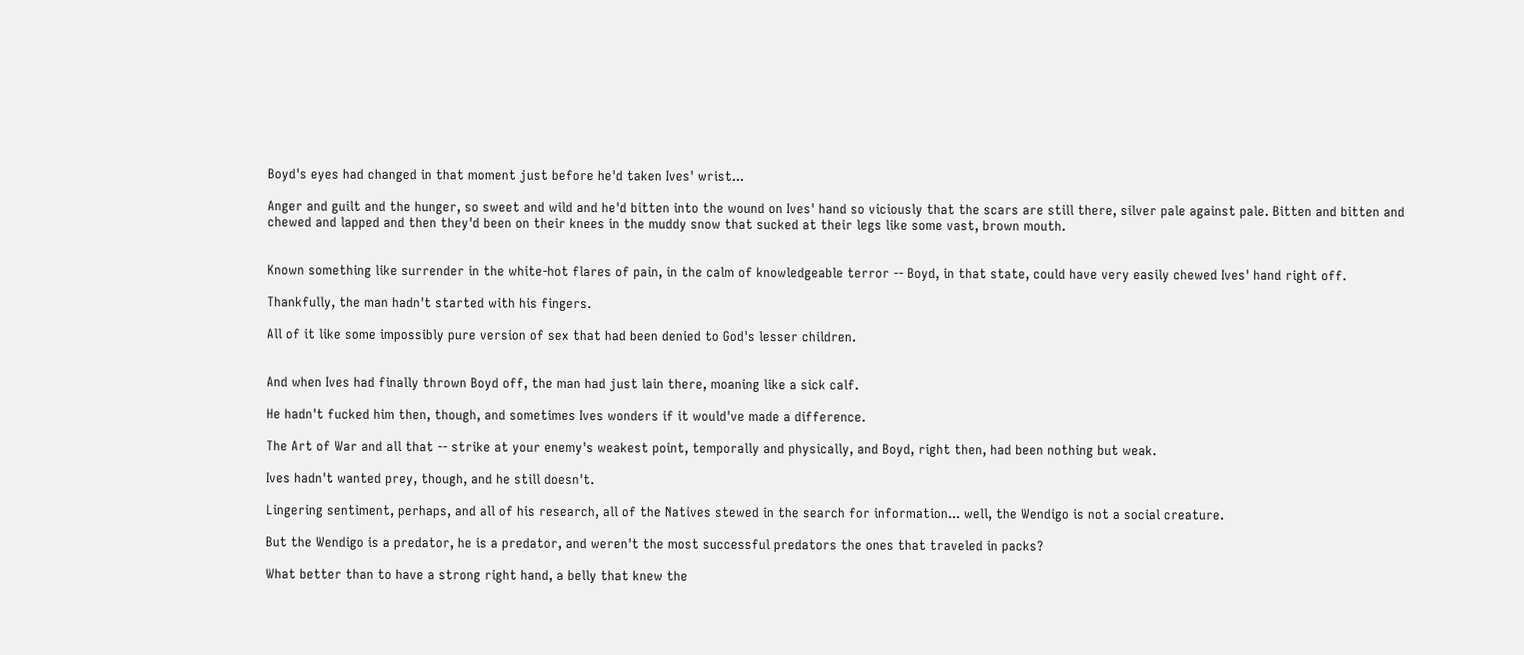Boyd's eyes had changed in that moment just before he'd taken Ives' wrist...

Anger and guilt and the hunger, so sweet and wild and he'd bitten into the wound on Ives' hand so viciously that the scars are still there, silver pale against pale. Bitten and bitten and chewed and lapped and then they'd been on their knees in the muddy snow that sucked at their legs like some vast, brown mouth.


Known something like surrender in the white-hot flares of pain, in the calm of knowledgeable terror -- Boyd, in that state, could have very easily chewed Ives' hand right off.

Thankfully, the man hadn't started with his fingers.

All of it like some impossibly pure version of sex that had been denied to God's lesser children.


And when Ives had finally thrown Boyd off, the man had just lain there, moaning like a sick calf.

He hadn't fucked him then, though, and sometimes Ives wonders if it would've made a difference.

The Art of War and all that -- strike at your enemy's weakest point, temporally and physically, and Boyd, right then, had been nothing but weak.

Ives hadn't wanted prey, though, and he still doesn't.

Lingering sentiment, perhaps, and all of his research, all of the Natives stewed in the search for information... well, the Wendigo is not a social creature.

But the Wendigo is a predator, he is a predator, and weren't the most successful predators the ones that traveled in packs?

What better than to have a strong right hand, a belly that knew the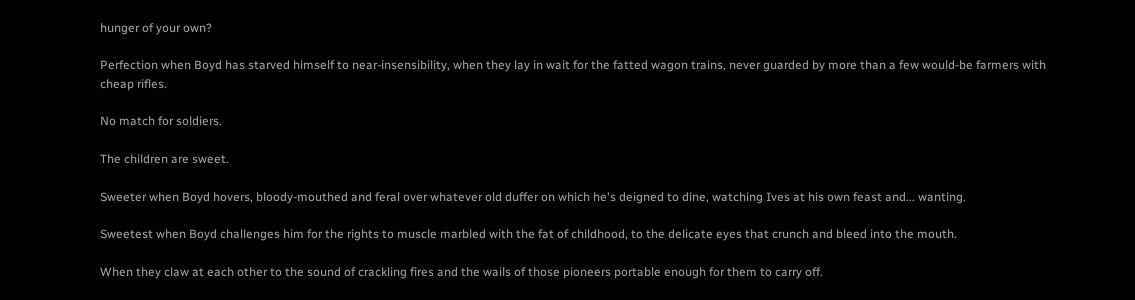hunger of your own?

Perfection when Boyd has starved himself to near-insensibility, when they lay in wait for the fatted wagon trains, never guarded by more than a few would-be farmers with cheap rifles.

No match for soldiers.

The children are sweet.

Sweeter when Boyd hovers, bloody-mouthed and feral over whatever old duffer on which he's deigned to dine, watching Ives at his own feast and... wanting.

Sweetest when Boyd challenges him for the rights to muscle marbled with the fat of childhood, to the delicate eyes that crunch and bleed into the mouth.

When they claw at each other to the sound of crackling fires and the wails of those pioneers portable enough for them to carry off.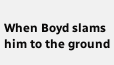When Boyd slams him to the ground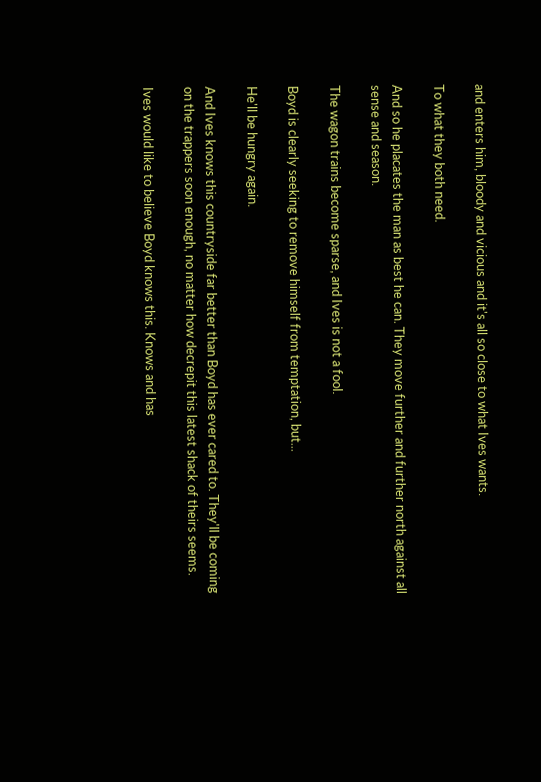and enters him, bloody and vicious and it's all so close to what Ives wants.

To what they both need.

And so he placates the man as best he can. They move further and further north against all sense and season.

The wagon trains become sparse, and Ives is not a fool.

Boyd is clearly seeking to remove himself from temptation, but...

He'll be hungry again.

And Ives knows this countryside far better than Boyd has ever cared to. They'll be coming on the trappers soon enough, no matter how decrepit this latest shack of theirs seems.

Ives would like to believe Boyd knows this. Knows and has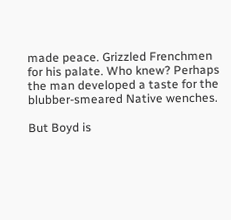made peace. Grizzled Frenchmen for his palate. Who knew? Perhaps the man developed a taste for the blubber-smeared Native wenches.

But Boyd is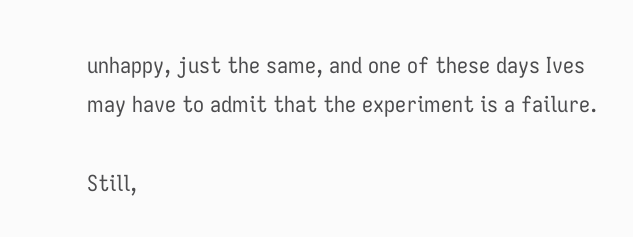unhappy, just the same, and one of these days Ives may have to admit that the experiment is a failure.

Still,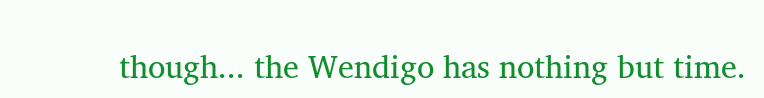though... the Wendigo has nothing but time.